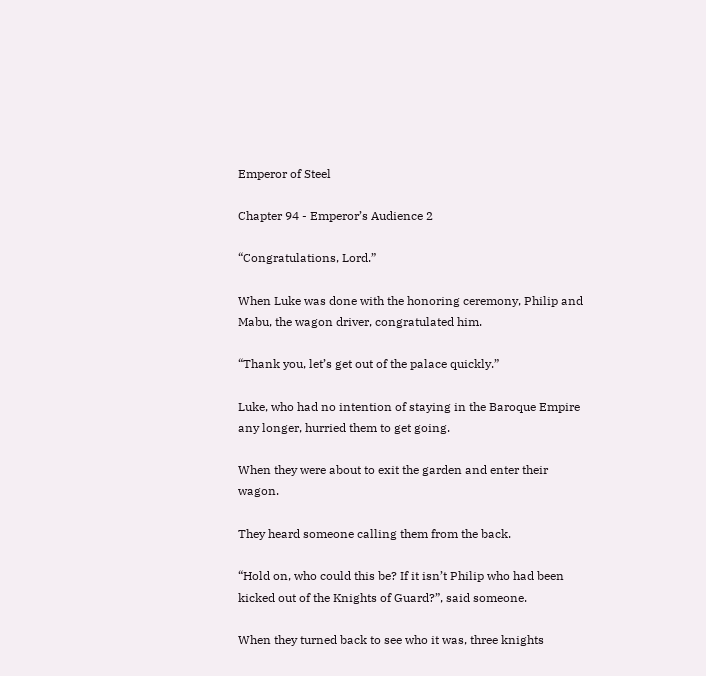Emperor of Steel

Chapter 94 - Emperor’s Audience 2

“Congratulations, Lord.”

When Luke was done with the honoring ceremony, Philip and Mabu, the wagon driver, congratulated him.

“Thank you, let’s get out of the palace quickly.”

Luke, who had no intention of staying in the Baroque Empire any longer, hurried them to get going.

When they were about to exit the garden and enter their wagon.

They heard someone calling them from the back.

“Hold on, who could this be? If it isn’t Philip who had been kicked out of the Knights of Guard?”, said someone.

When they turned back to see who it was, three knights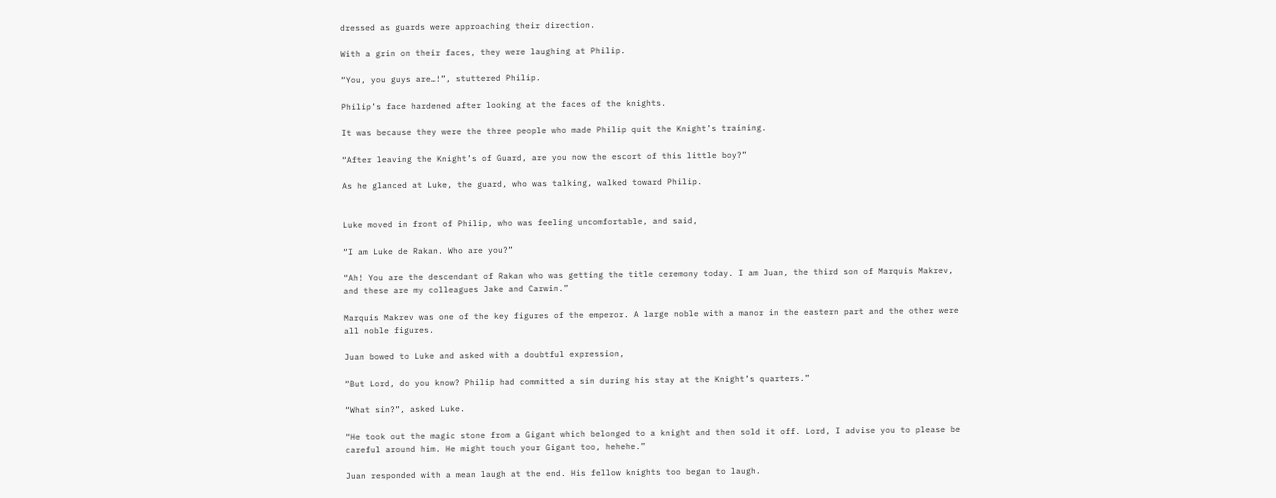dressed as guards were approaching their direction.

With a grin on their faces, they were laughing at Philip.

“You, you guys are…!”, stuttered Philip.

Philip’s face hardened after looking at the faces of the knights.

It was because they were the three people who made Philip quit the Knight’s training.

“After leaving the Knight’s of Guard, are you now the escort of this little boy?”

As he glanced at Luke, the guard, who was talking, walked toward Philip.


Luke moved in front of Philip, who was feeling uncomfortable, and said,

“I am Luke de Rakan. Who are you?”

“Ah! You are the descendant of Rakan who was getting the title ceremony today. I am Juan, the third son of Marquis Makrev, and these are my colleagues Jake and Carwin.”

Marquis Makrev was one of the key figures of the emperor. A large noble with a manor in the eastern part and the other were all noble figures.

Juan bowed to Luke and asked with a doubtful expression,

“But Lord, do you know? Philip had committed a sin during his stay at the Knight’s quarters.”

“What sin?”, asked Luke.

“He took out the magic stone from a Gigant which belonged to a knight and then sold it off. Lord, I advise you to please be careful around him. He might touch your Gigant too, hehehe.”

Juan responded with a mean laugh at the end. His fellow knights too began to laugh.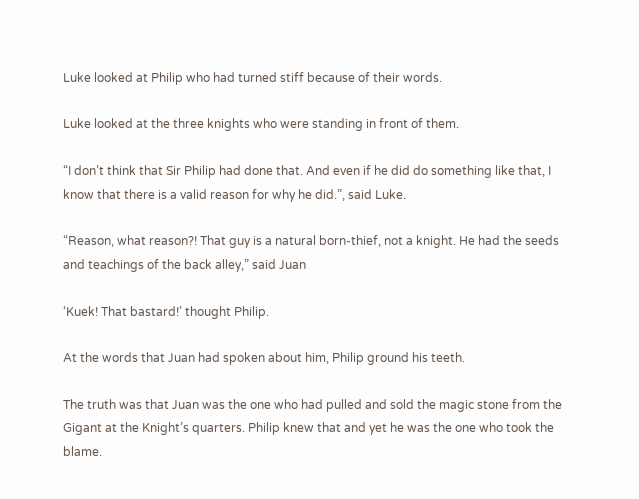Luke looked at Philip who had turned stiff because of their words.

Luke looked at the three knights who were standing in front of them.

“I don’t think that Sir Philip had done that. And even if he did do something like that, I know that there is a valid reason for why he did.”, said Luke.

“Reason, what reason?! That guy is a natural born-thief, not a knight. He had the seeds and teachings of the back alley,” said Juan

‘Kuek! That bastard!’ thought Philip.

At the words that Juan had spoken about him, Philip ground his teeth.

The truth was that Juan was the one who had pulled and sold the magic stone from the Gigant at the Knight’s quarters. Philip knew that and yet he was the one who took the blame.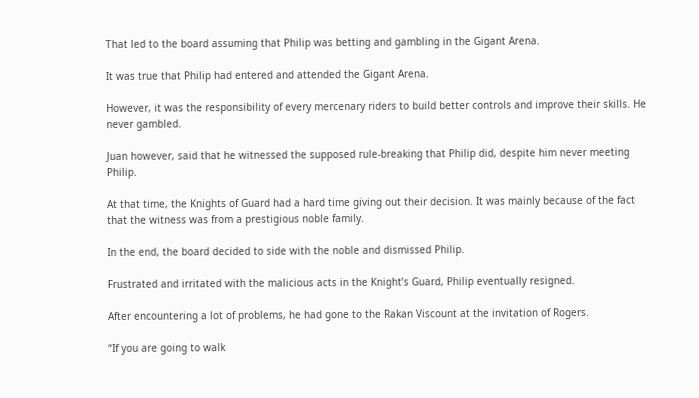That led to the board assuming that Philip was betting and gambling in the Gigant Arena.

It was true that Philip had entered and attended the Gigant Arena.

However, it was the responsibility of every mercenary riders to build better controls and improve their skills. He never gambled.

Juan however, said that he witnessed the supposed rule-breaking that Philip did, despite him never meeting Philip.

At that time, the Knights of Guard had a hard time giving out their decision. It was mainly because of the fact that the witness was from a prestigious noble family.

In the end, the board decided to side with the noble and dismissed Philip.

Frustrated and irritated with the malicious acts in the Knight’s Guard, Philip eventually resigned.

After encountering a lot of problems, he had gone to the Rakan Viscount at the invitation of Rogers.

“If you are going to walk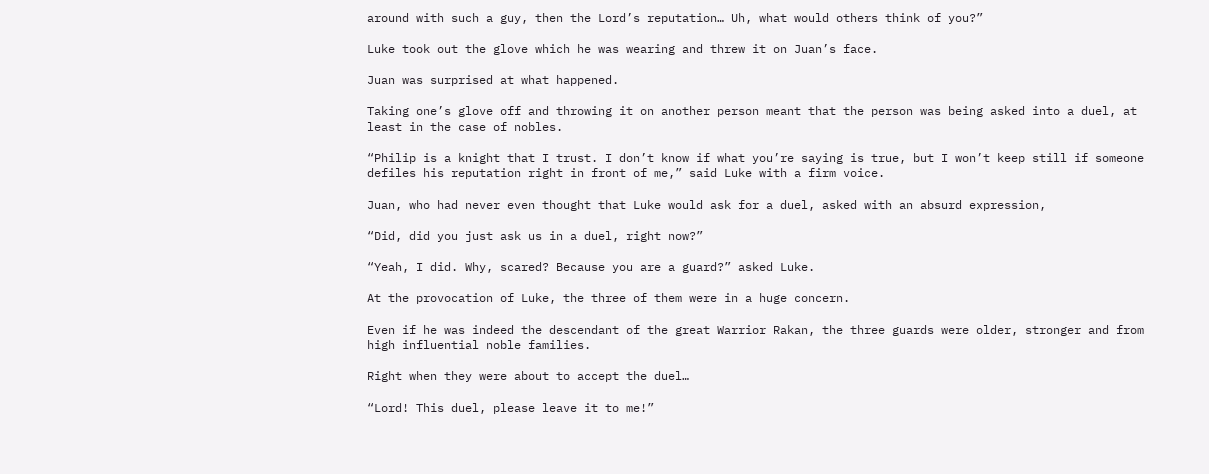around with such a guy, then the Lord’s reputation… Uh, what would others think of you?”

Luke took out the glove which he was wearing and threw it on Juan’s face.

Juan was surprised at what happened.

Taking one’s glove off and throwing it on another person meant that the person was being asked into a duel, at least in the case of nobles.

“Philip is a knight that I trust. I don’t know if what you’re saying is true, but I won’t keep still if someone defiles his reputation right in front of me,” said Luke with a firm voice.

Juan, who had never even thought that Luke would ask for a duel, asked with an absurd expression,

“Did, did you just ask us in a duel, right now?”

“Yeah, I did. Why, scared? Because you are a guard?” asked Luke.

At the provocation of Luke, the three of them were in a huge concern.

Even if he was indeed the descendant of the great Warrior Rakan, the three guards were older, stronger and from high influential noble families.

Right when they were about to accept the duel…

“Lord! This duel, please leave it to me!”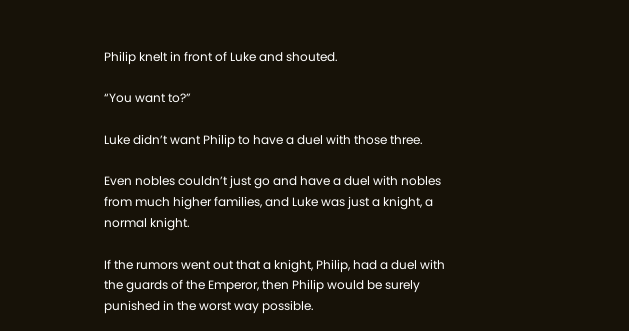Philip knelt in front of Luke and shouted.

“You want to?”

Luke didn’t want Philip to have a duel with those three.

Even nobles couldn’t just go and have a duel with nobles from much higher families, and Luke was just a knight, a normal knight.

If the rumors went out that a knight, Philip, had a duel with the guards of the Emperor, then Philip would be surely punished in the worst way possible.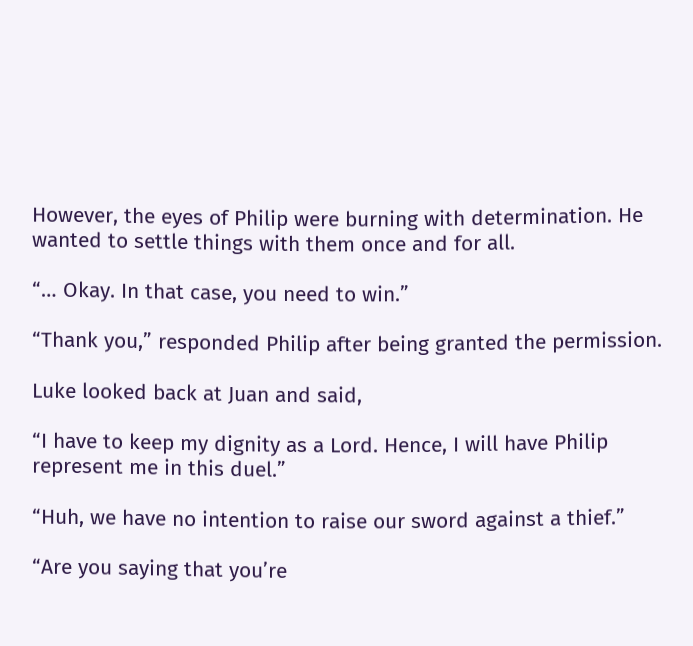However, the eyes of Philip were burning with determination. He wanted to settle things with them once and for all.

“… Okay. In that case, you need to win.”

“Thank you,” responded Philip after being granted the permission.

Luke looked back at Juan and said,

“I have to keep my dignity as a Lord. Hence, I will have Philip represent me in this duel.”

“Huh, we have no intention to raise our sword against a thief.”

“Are you saying that you’re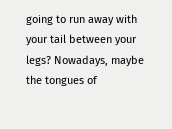going to run away with your tail between your legs? Nowadays, maybe the tongues of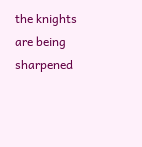the knights are being sharpened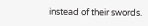instead of their swords.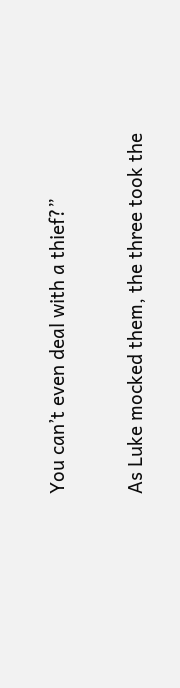You can’t even deal with a thief?”

As Luke mocked them, the three took the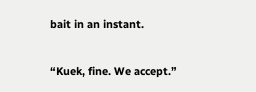bait in an instant.

“Kuek, fine. We accept.”